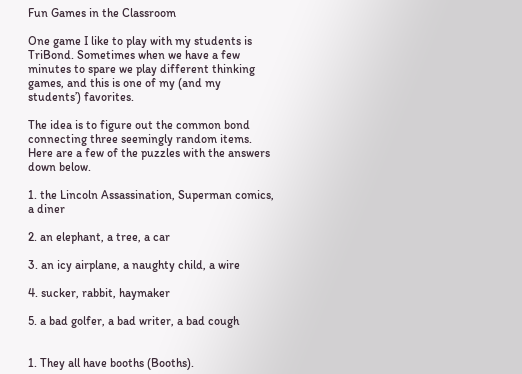Fun Games in the Classroom

One game I like to play with my students is TriBond. Sometimes when we have a few minutes to spare we play different thinking games, and this is one of my (and my students’) favorites.

The idea is to figure out the common bond connecting three seemingly random items. Here are a few of the puzzles with the answers down below.

1. the Lincoln Assassination, Superman comics, a diner

2. an elephant, a tree, a car

3. an icy airplane, a naughty child, a wire

4. sucker, rabbit, haymaker

5. a bad golfer, a bad writer, a bad cough


1. They all have booths (Booths).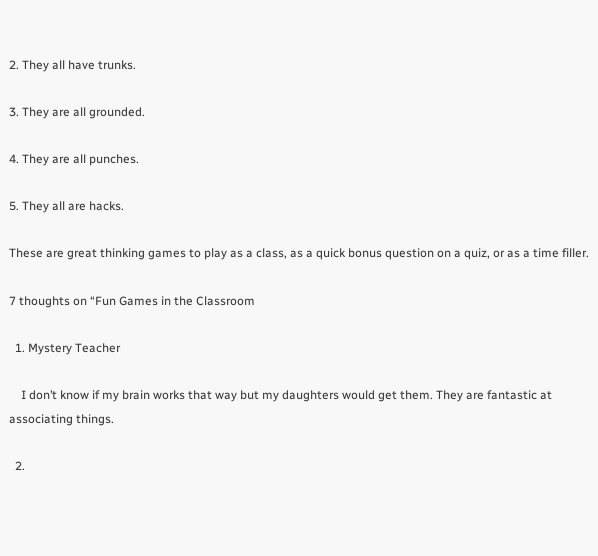2. They all have trunks.

3. They are all grounded.

4. They are all punches.

5. They all are hacks.

These are great thinking games to play as a class, as a quick bonus question on a quiz, or as a time filler.

7 thoughts on “Fun Games in the Classroom

  1. Mystery Teacher

    I don’t know if my brain works that way but my daughters would get them. They are fantastic at associating things.

  2.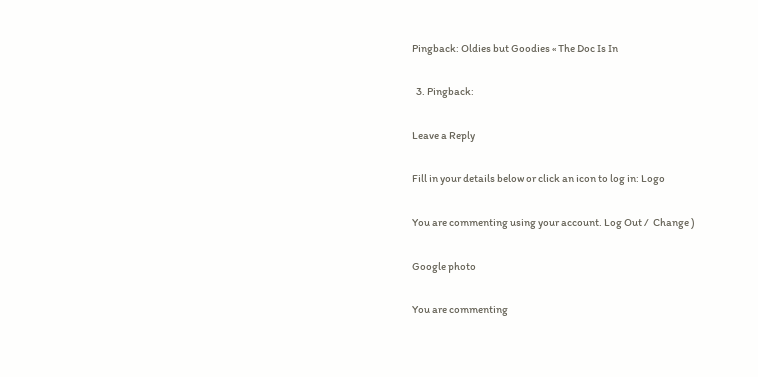Pingback: Oldies but Goodies « The Doc Is In

  3. Pingback:

Leave a Reply

Fill in your details below or click an icon to log in: Logo

You are commenting using your account. Log Out /  Change )

Google photo

You are commenting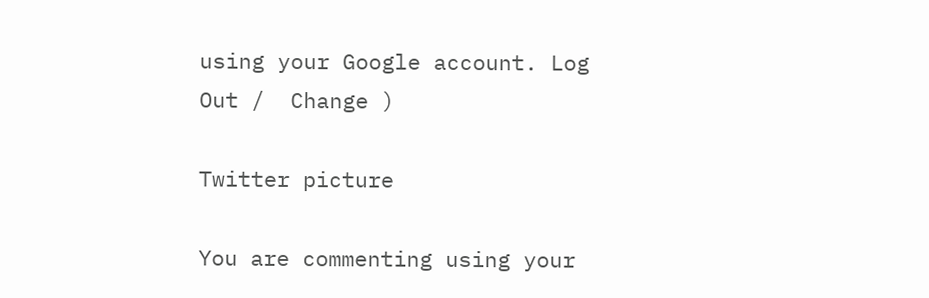using your Google account. Log Out /  Change )

Twitter picture

You are commenting using your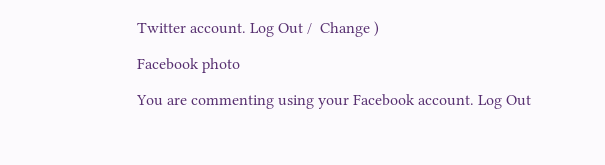Twitter account. Log Out /  Change )

Facebook photo

You are commenting using your Facebook account. Log Out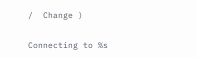/  Change )

Connecting to %s